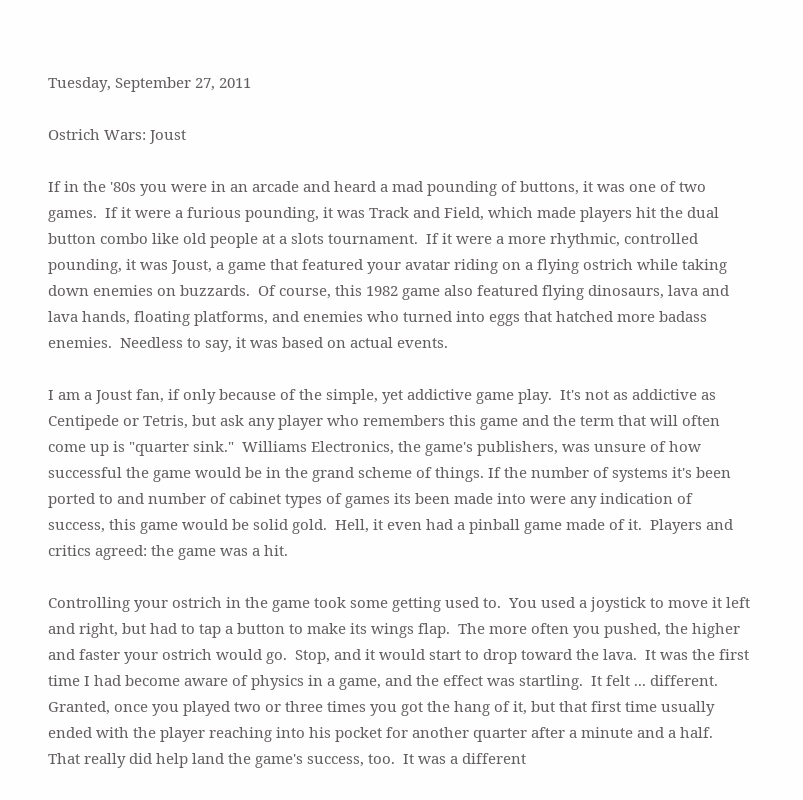Tuesday, September 27, 2011

Ostrich Wars: Joust

If in the '80s you were in an arcade and heard a mad pounding of buttons, it was one of two games.  If it were a furious pounding, it was Track and Field, which made players hit the dual button combo like old people at a slots tournament.  If it were a more rhythmic, controlled pounding, it was Joust, a game that featured your avatar riding on a flying ostrich while taking down enemies on buzzards.  Of course, this 1982 game also featured flying dinosaurs, lava and lava hands, floating platforms, and enemies who turned into eggs that hatched more badass enemies.  Needless to say, it was based on actual events.

I am a Joust fan, if only because of the simple, yet addictive game play.  It's not as addictive as Centipede or Tetris, but ask any player who remembers this game and the term that will often come up is "quarter sink."  Williams Electronics, the game's publishers, was unsure of how successful the game would be in the grand scheme of things. If the number of systems it's been ported to and number of cabinet types of games its been made into were any indication of success, this game would be solid gold.  Hell, it even had a pinball game made of it.  Players and critics agreed: the game was a hit.

Controlling your ostrich in the game took some getting used to.  You used a joystick to move it left and right, but had to tap a button to make its wings flap.  The more often you pushed, the higher and faster your ostrich would go.  Stop, and it would start to drop toward the lava.  It was the first time I had become aware of physics in a game, and the effect was startling.  It felt ... different.  Granted, once you played two or three times you got the hang of it, but that first time usually ended with the player reaching into his pocket for another quarter after a minute and a half.  That really did help land the game's success, too.  It was a different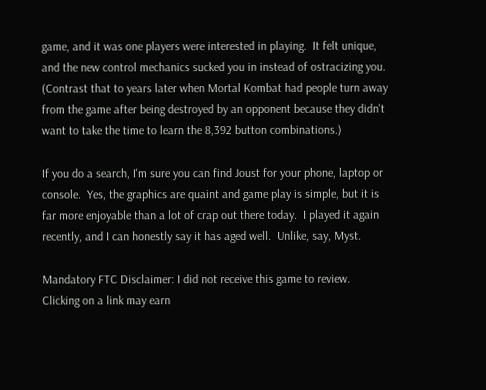game, and it was one players were interested in playing.  It felt unique, and the new control mechanics sucked you in instead of ostracizing you.  (Contrast that to years later when Mortal Kombat had people turn away from the game after being destroyed by an opponent because they didn't want to take the time to learn the 8,392 button combinations.)

If you do a search, I'm sure you can find Joust for your phone, laptop or console.  Yes, the graphics are quaint and game play is simple, but it is far more enjoyable than a lot of crap out there today.  I played it again recently, and I can honestly say it has aged well.  Unlike, say, Myst.

Mandatory FTC Disclaimer: I did not receive this game to review.  Clicking on a link may earn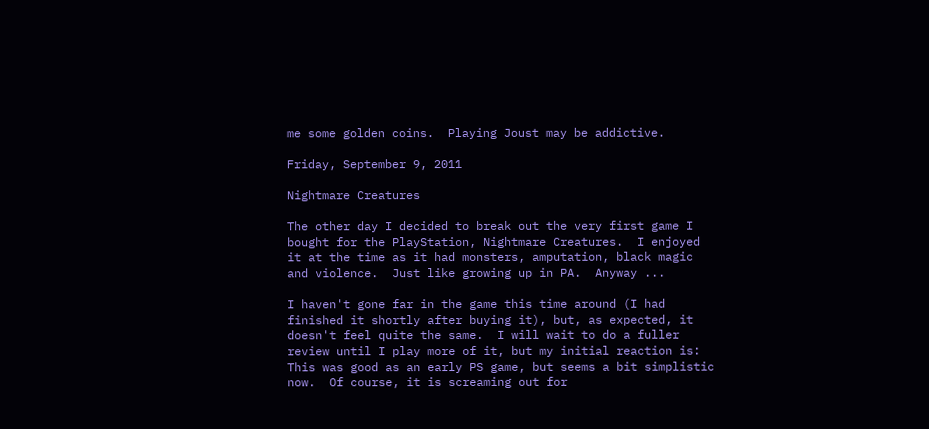me some golden coins.  Playing Joust may be addictive.

Friday, September 9, 2011

Nightmare Creatures

The other day I decided to break out the very first game I bought for the PlayStation, Nightmare Creatures.  I enjoyed it at the time as it had monsters, amputation, black magic and violence.  Just like growing up in PA.  Anyway ...

I haven't gone far in the game this time around (I had finished it shortly after buying it), but, as expected, it doesn't feel quite the same.  I will wait to do a fuller review until I play more of it, but my initial reaction is:  This was good as an early PS game, but seems a bit simplistic now.  Of course, it is screaming out for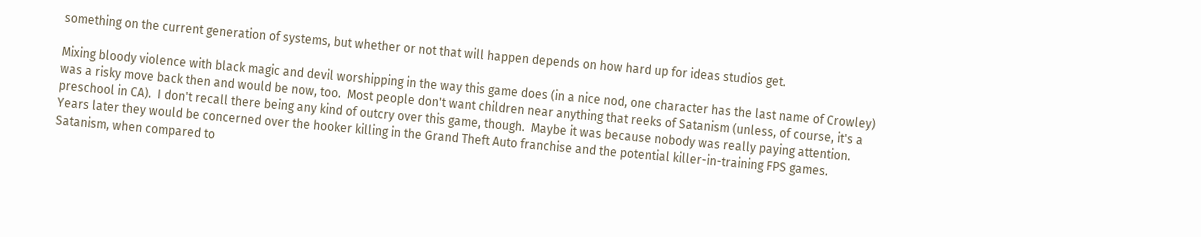something on the current generation of systems, but whether or not that will happen depends on how hard up for ideas studios get.

Mixing bloody violence with black magic and devil worshipping in the way this game does (in a nice nod, one character has the last name of Crowley) was a risky move back then and would be now, too.  Most people don't want children near anything that reeks of Satanism (unless, of course, it's a preschool in CA).  I don't recall there being any kind of outcry over this game, though.  Maybe it was because nobody was really paying attention.  Years later they would be concerned over the hooker killing in the Grand Theft Auto franchise and the potential killer-in-training FPS games.  Satanism, when compared to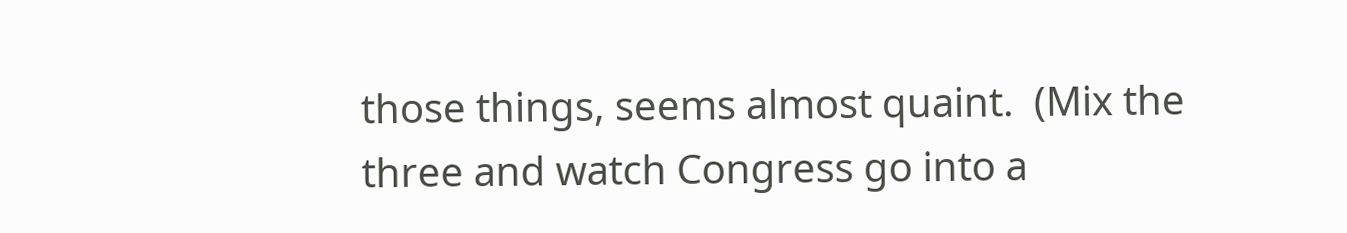those things, seems almost quaint.  (Mix the three and watch Congress go into a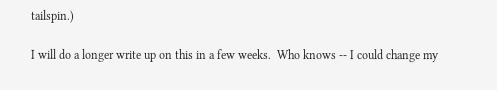tailspin.)

I will do a longer write up on this in a few weeks.  Who knows -- I could change my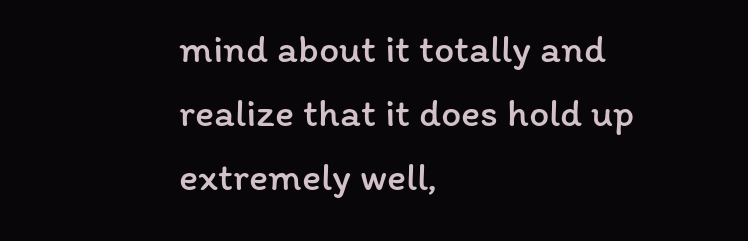mind about it totally and realize that it does hold up extremely well,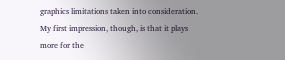graphics limitations taken into consideration.  My first impression, though, is that it plays more for the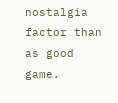nostalgia factor than as good game.